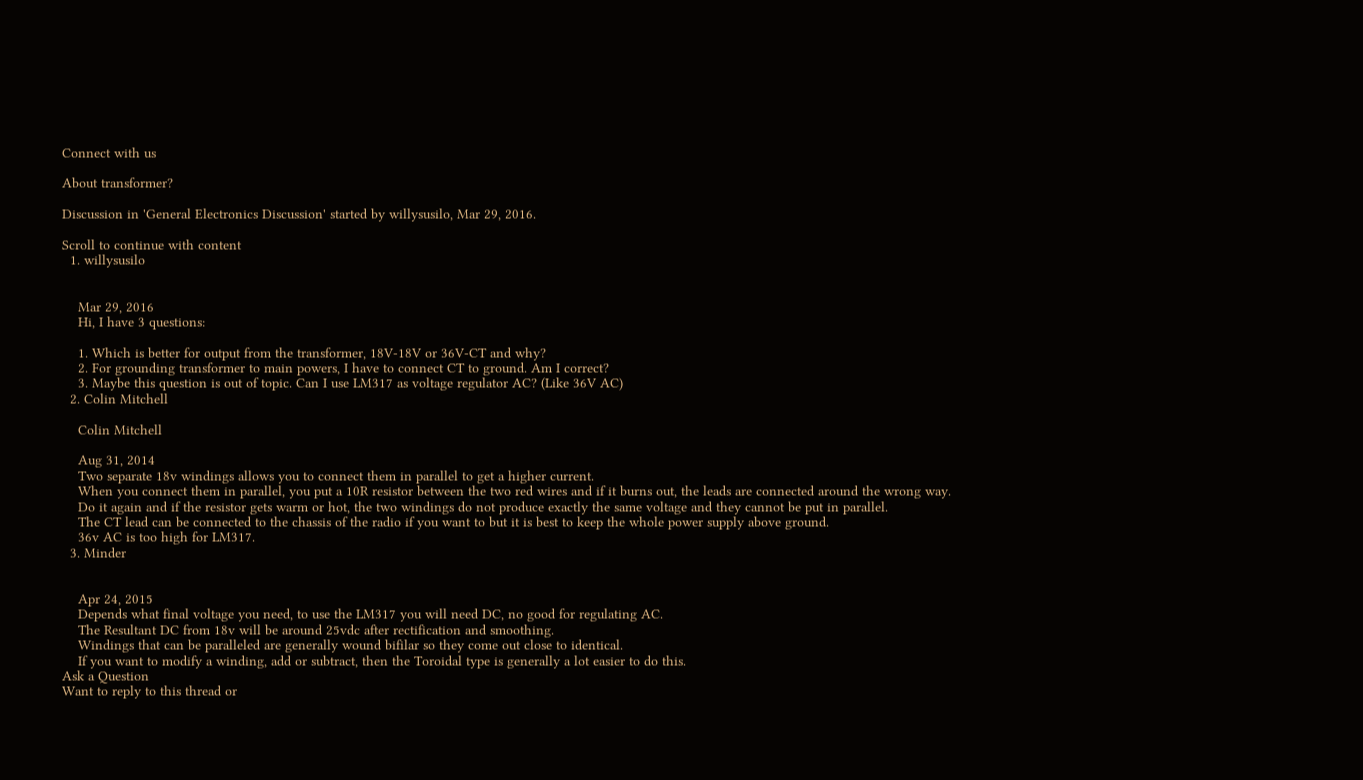Connect with us

About transformer?

Discussion in 'General Electronics Discussion' started by willysusilo, Mar 29, 2016.

Scroll to continue with content
  1. willysusilo


    Mar 29, 2016
    Hi, I have 3 questions:

    1. Which is better for output from the transformer, 18V-18V or 36V-CT and why?
    2. For grounding transformer to main powers, I have to connect CT to ground. Am I correct?
    3. Maybe this question is out of topic. Can I use LM317 as voltage regulator AC? (Like 36V AC)
  2. Colin Mitchell

    Colin Mitchell

    Aug 31, 2014
    Two separate 18v windings allows you to connect them in parallel to get a higher current.
    When you connect them in parallel, you put a 10R resistor between the two red wires and if it burns out, the leads are connected around the wrong way.
    Do it again and if the resistor gets warm or hot, the two windings do not produce exactly the same voltage and they cannot be put in parallel.
    The CT lead can be connected to the chassis of the radio if you want to but it is best to keep the whole power supply above ground.
    36v AC is too high for LM317.
  3. Minder


    Apr 24, 2015
    Depends what final voltage you need, to use the LM317 you will need DC, no good for regulating AC.
    The Resultant DC from 18v will be around 25vdc after rectification and smoothing.
    Windings that can be paralleled are generally wound bifilar so they come out close to identical.
    If you want to modify a winding, add or subtract, then the Toroidal type is generally a lot easier to do this.
Ask a Question
Want to reply to this thread or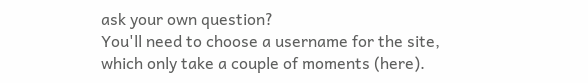ask your own question?
You'll need to choose a username for the site, which only take a couple of moments (here).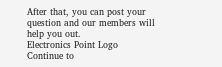After that, you can post your question and our members will help you out.
Electronics Point Logo
Continue to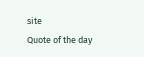site
Quote of the day